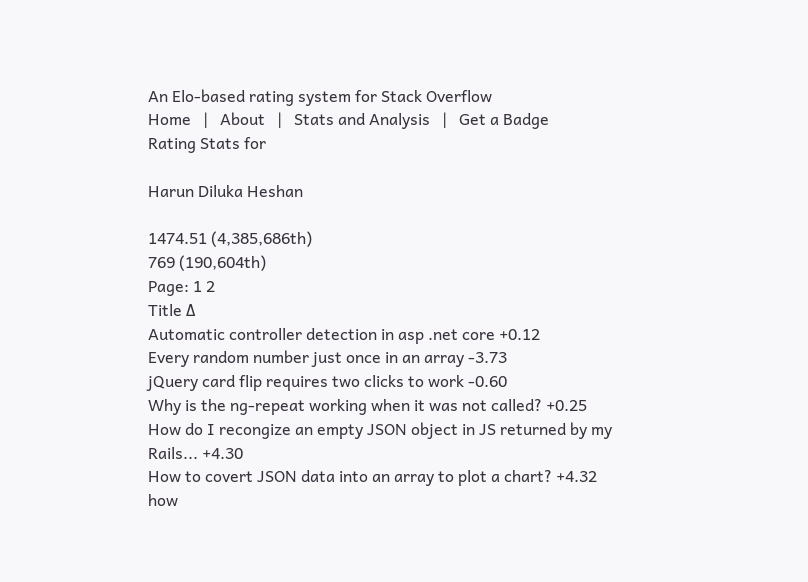An Elo-based rating system for Stack Overflow
Home   |   About   |   Stats and Analysis   |   Get a Badge
Rating Stats for

Harun Diluka Heshan

1474.51 (4,385,686th)
769 (190,604th)
Page: 1 2
Title Δ
Automatic controller detection in asp .net core +0.12
Every random number just once in an array -3.73
jQuery card flip requires two clicks to work -0.60
Why is the ng-repeat working when it was not called? +0.25
How do I recongize an empty JSON object in JS returned by my Rails... +4.30
How to covert JSON data into an array to plot a chart? +4.32
how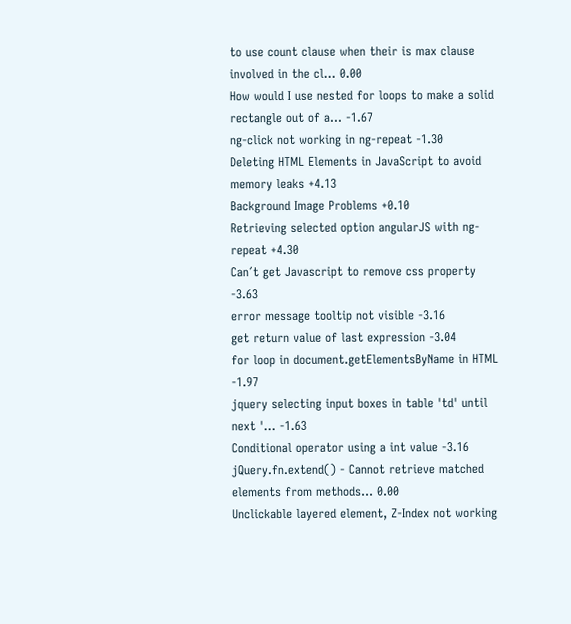to use count clause when their is max clause involved in the cl... 0.00
How would I use nested for loops to make a solid rectangle out of a... -1.67
ng-click not working in ng-repeat -1.30
Deleting HTML Elements in JavaScript to avoid memory leaks +4.13
Background Image Problems +0.10
Retrieving selected option angularJS with ng-repeat +4.30
Can´t get Javascript to remove css property -3.63
error message tooltip not visible -3.16
get return value of last expression -3.04
for loop in document.getElementsByName in HTML -1.97
jquery selecting input boxes in table 'td' until next '... -1.63
Conditional operator using a int value -3.16
jQuery.fn.extend() - Cannot retrieve matched elements from methods... 0.00
Unclickable layered element, Z-Index not working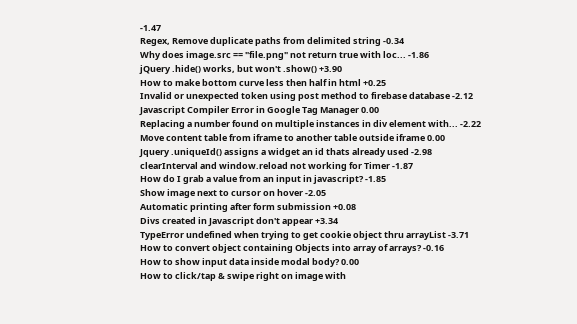-1.47
Regex, Remove duplicate paths from delimited string -0.34
Why does image.src == "file.png" not return true with loc... -1.86
jQuery .hide() works, but won't .show() +3.90
How to make bottom curve less then half in html +0.25
Invalid or unexpected token using post method to firebase database -2.12
Javascript Compiler Error in Google Tag Manager 0.00
Replacing a number found on multiple instances in div element with... -2.22
Move content table from iframe to another table outside iframe 0.00
Jquery .uniqueId() assigns a widget an id thats already used -2.98
clearInterval and window.reload not working for Timer -1.87
How do I grab a value from an input in javascript? -1.85
Show image next to cursor on hover -2.05
Automatic printing after form submission +0.08
Divs created in Javascript don't appear +3.34
TypeError undefined when trying to get cookie object thru arrayList -3.71
How to convert object containing Objects into array of arrays? -0.16
How to show input data inside modal body? 0.00
How to click/tap & swipe right on image with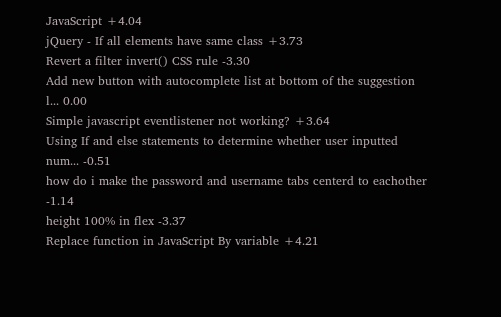JavaScript +4.04
jQuery - If all elements have same class +3.73
Revert a filter invert() CSS rule -3.30
Add new button with autocomplete list at bottom of the suggestion l... 0.00
Simple javascript eventlistener not working? +3.64
Using If and else statements to determine whether user inputted num... -0.51
how do i make the password and username tabs centerd to eachother -1.14
height 100% in flex -3.37
Replace function in JavaScript By variable +4.21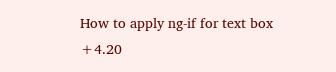How to apply ng-if for text box +4.20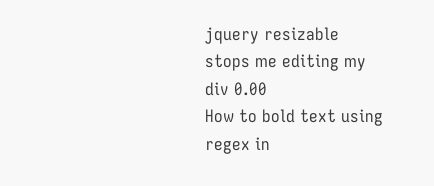jquery resizable stops me editing my div 0.00
How to bold text using regex in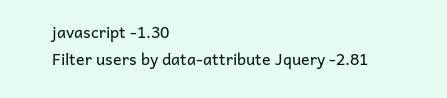javascript -1.30
Filter users by data-attribute Jquery -2.81